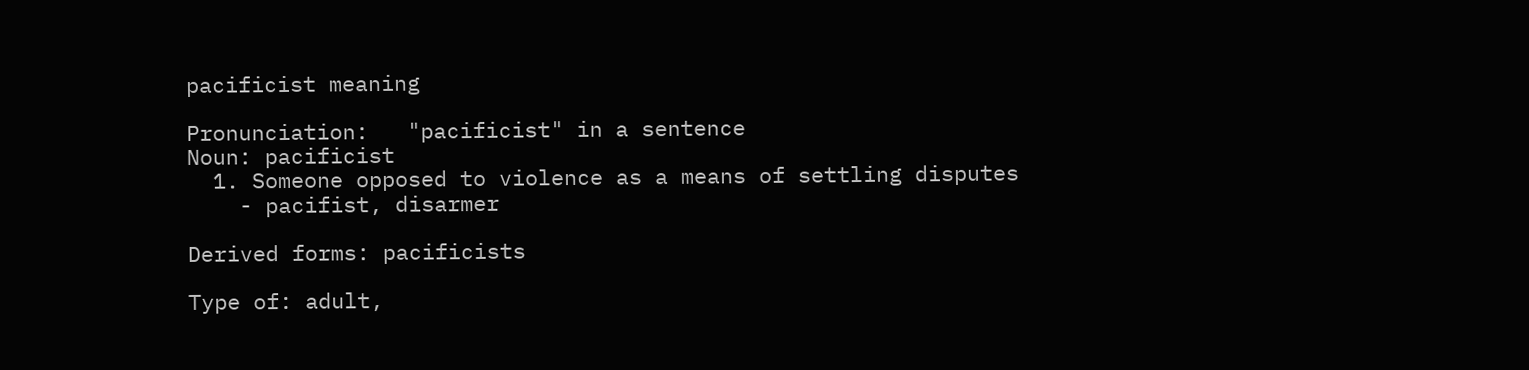pacificist meaning

Pronunciation:   "pacificist" in a sentence
Noun: pacificist
  1. Someone opposed to violence as a means of settling disputes
    - pacifist, disarmer

Derived forms: pacificists

Type of: adult,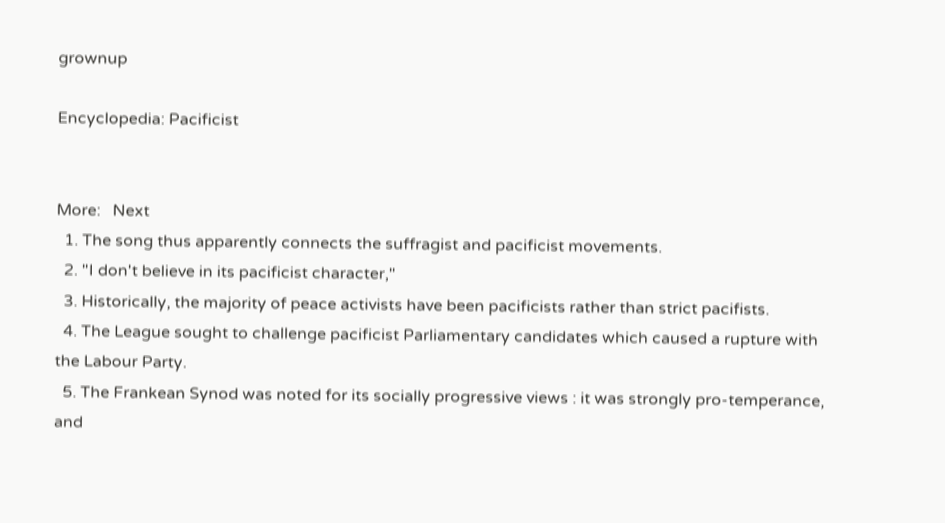grownup

Encyclopedia: Pacificist


More:   Next
  1. The song thus apparently connects the suffragist and pacificist movements.
  2. "I don't believe in its pacificist character,"
  3. Historically, the majority of peace activists have been pacificists rather than strict pacifists.
  4. The League sought to challenge pacificist Parliamentary candidates which caused a rupture with the Labour Party.
  5. The Frankean Synod was noted for its socially progressive views : it was strongly pro-temperance, and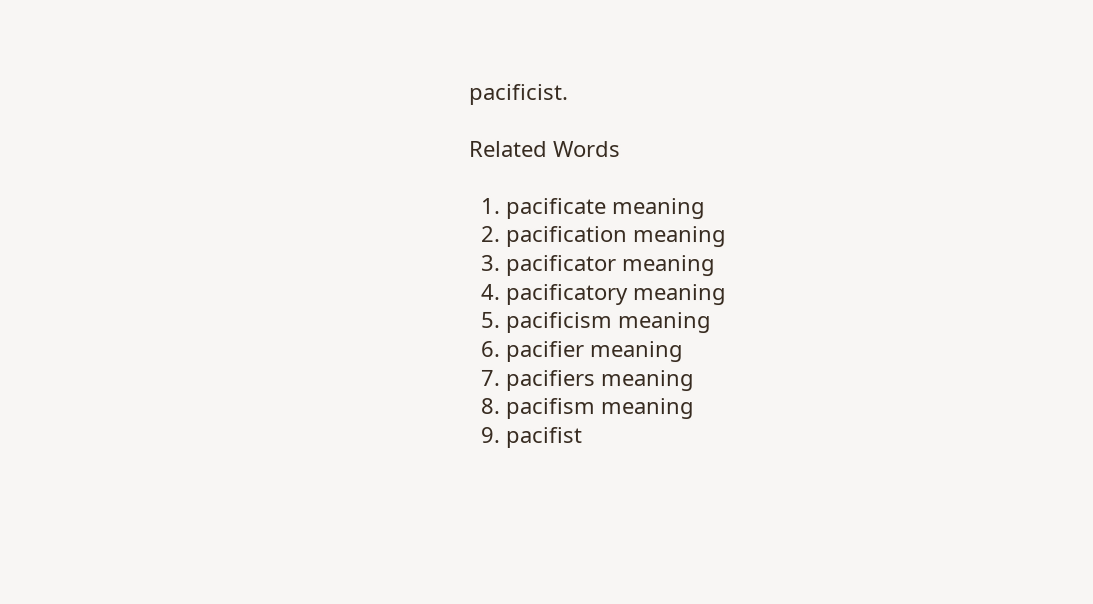pacificist.

Related Words

  1. pacificate meaning
  2. pacification meaning
  3. pacificator meaning
  4. pacificatory meaning
  5. pacificism meaning
  6. pacifier meaning
  7. pacifiers meaning
  8. pacifism meaning
  9. pacifist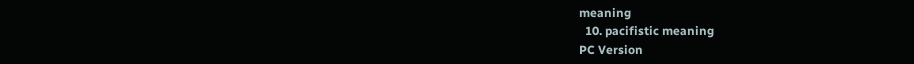meaning
  10. pacifistic meaning
PC Version